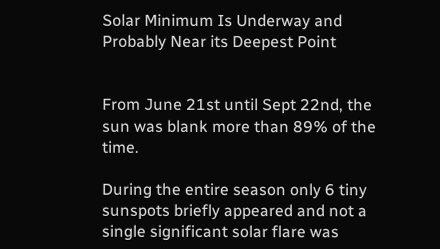Solar Minimum Is Underway and Probably Near its Deepest Point


From June 21st until Sept 22nd, the sun was blank more than 89% of the time.

During the entire season only 6 tiny sunspots briefly appeared and not a single significant solar flare was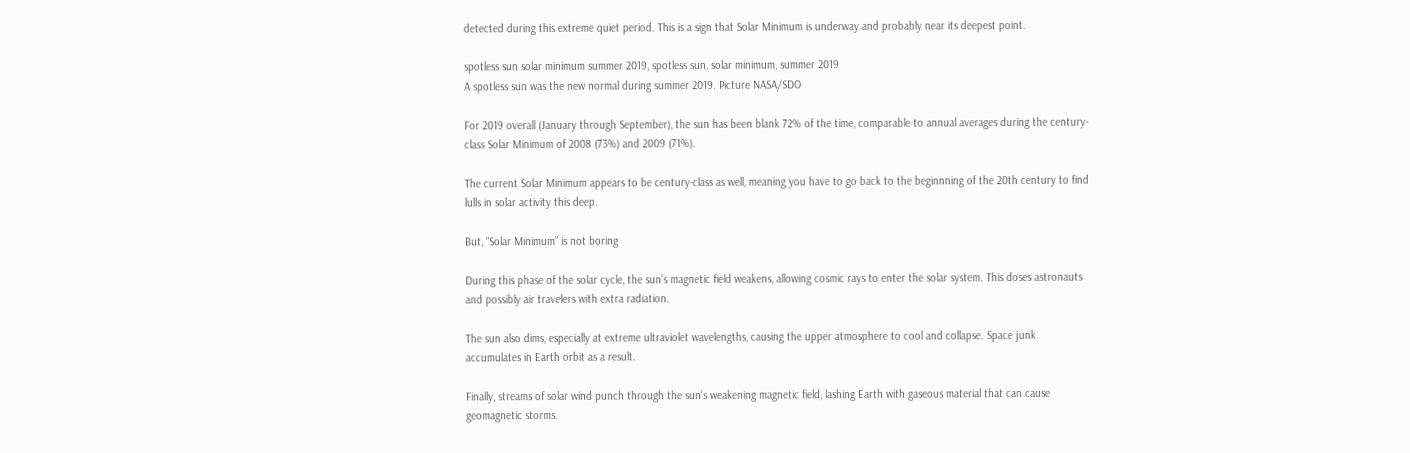detected during this extreme quiet period. This is a sign that Solar Minimum is underway and probably near its deepest point.

spotless sun solar minimum summer 2019, spotless sun, solar minimum, summer 2019
A spotless sun was the new normal during summer 2019. Picture NASA/SDO

For 2019 overall (January through September), the sun has been blank 72% of the time, comparable to annual averages during the century-class Solar Minimum of 2008 (73%) and 2009 (71%).

The current Solar Minimum appears to be century-class as well, meaning you have to go back to the beginnning of the 20th century to find lulls in solar activity this deep.

But, “Solar Minimum” is not boring

During this phase of the solar cycle, the sun’s magnetic field weakens, allowing cosmic rays to enter the solar system. This doses astronauts and possibly air travelers with extra radiation.

The sun also dims, especially at extreme ultraviolet wavelengths, causing the upper atmosphere to cool and collapse. Space junk accumulates in Earth orbit as a result.

Finally, streams of solar wind punch through the sun’s weakening magnetic field, lashing Earth with gaseous material that can cause geomagnetic storms.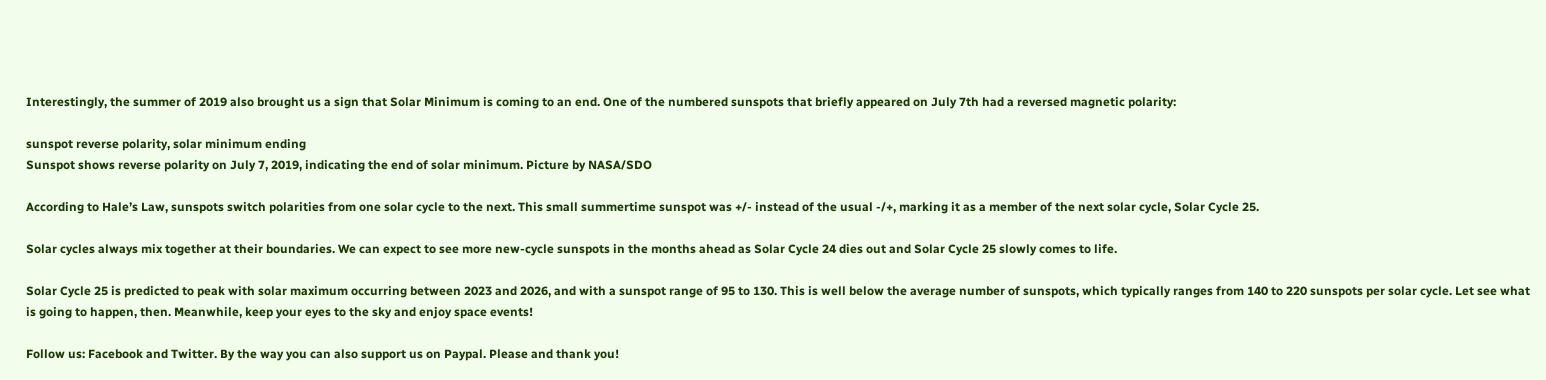Interestingly, the summer of 2019 also brought us a sign that Solar Minimum is coming to an end. One of the numbered sunspots that briefly appeared on July 7th had a reversed magnetic polarity:

sunspot reverse polarity, solar minimum ending
Sunspot shows reverse polarity on July 7, 2019, indicating the end of solar minimum. Picture by NASA/SDO

According to Hale’s Law, sunspots switch polarities from one solar cycle to the next. This small summertime sunspot was +/- instead of the usual -/+, marking it as a member of the next solar cycle, Solar Cycle 25.

Solar cycles always mix together at their boundaries. We can expect to see more new-cycle sunspots in the months ahead as Solar Cycle 24 dies out and Solar Cycle 25 slowly comes to life.

Solar Cycle 25 is predicted to peak with solar maximum occurring between 2023 and 2026, and with a sunspot range of 95 to 130. This is well below the average number of sunspots, which typically ranges from 140 to 220 sunspots per solar cycle. Let see what is going to happen, then. Meanwhile, keep your eyes to the sky and enjoy space events!

Follow us: Facebook and Twitter. By the way you can also support us on Paypal. Please and thank you!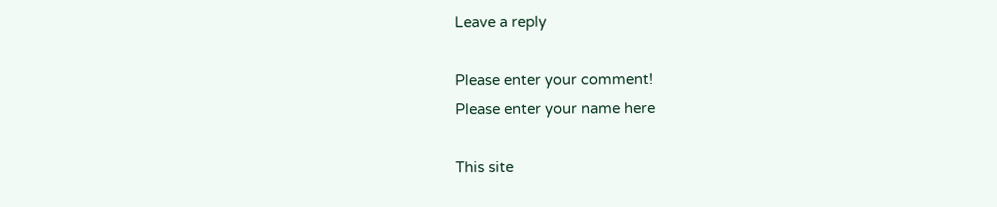Leave a reply

Please enter your comment!
Please enter your name here

This site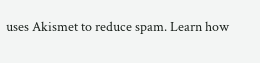uses Akismet to reduce spam. Learn how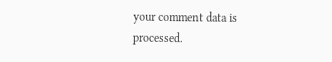your comment data is processed.